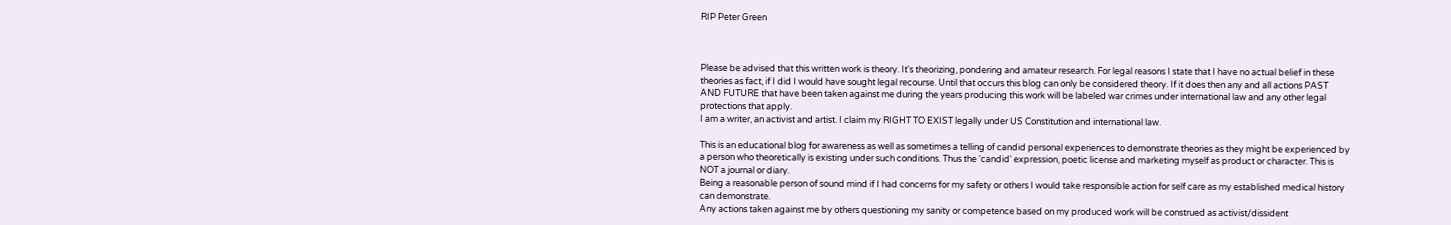RIP Peter Green



Please be advised that this written work is theory. It's theorizing, pondering and amateur research. For legal reasons I state that I have no actual belief in these theories as fact, if I did I would have sought legal recourse. Until that occurs this blog can only be considered theory. If it does then any and all actions PAST AND FUTURE that have been taken against me during the years producing this work will be labeled war crimes under international law and any other legal protections that apply.
I am a writer, an activist and artist. I claim my RIGHT TO EXIST legally under US Constitution and international law.

This is an educational blog for awareness as well as sometimes a telling of candid personal experiences to demonstrate theories as they might be experienced by a person who theoretically is existing under such conditions. Thus the 'candid' expression, poetic license and marketing myself as product or character. This is NOT a journal or diary.
Being a reasonable person of sound mind if I had concerns for my safety or others I would take responsible action for self care as my established medical history can demonstrate.
Any actions taken against me by others questioning my sanity or competence based on my produced work will be construed as activist/dissident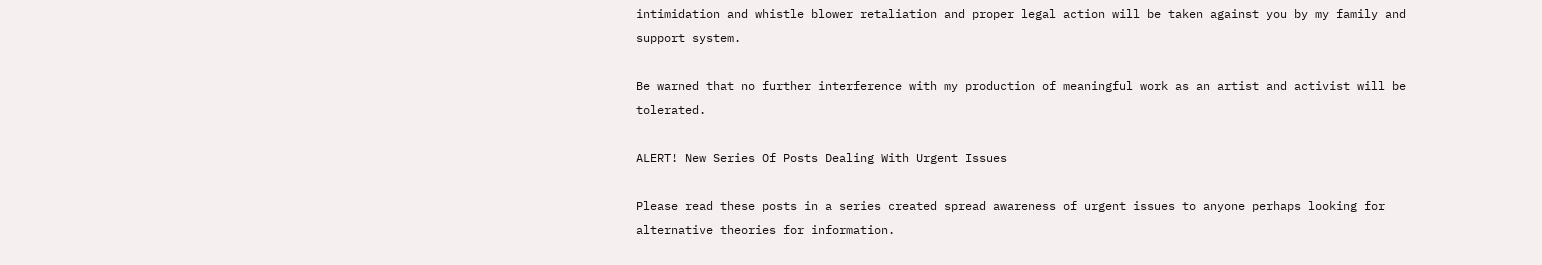intimidation and whistle blower retaliation and proper legal action will be taken against you by my family and support system.

Be warned that no further interference with my production of meaningful work as an artist and activist will be tolerated.

ALERT! New Series Of Posts Dealing With Urgent Issues

Please read these posts in a series created spread awareness of urgent issues to anyone perhaps looking for alternative theories for information.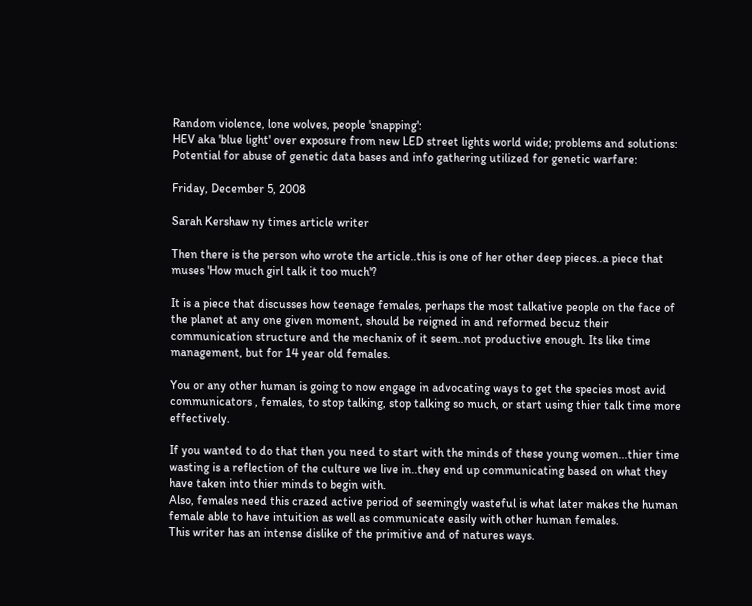Random violence, lone wolves, people 'snapping':
HEV aka 'blue light' over exposure from new LED street lights world wide; problems and solutions:
Potential for abuse of genetic data bases and info gathering utilized for genetic warfare:

Friday, December 5, 2008

Sarah Kershaw ny times article writer

Then there is the person who wrote the article..this is one of her other deep pieces..a piece that muses 'How much girl talk it too much'?

It is a piece that discusses how teenage females, perhaps the most talkative people on the face of the planet at any one given moment, should be reigned in and reformed becuz their communication structure and the mechanix of it seem..not productive enough. Its like time management, but for 14 year old females.

You or any other human is going to now engage in advocating ways to get the species most avid communicators , females, to stop talking, stop talking so much, or start using thier talk time more effectively.

If you wanted to do that then you need to start with the minds of these young women...thier time wasting is a reflection of the culture we live in..they end up communicating based on what they have taken into thier minds to begin with.
Also, females need this crazed active period of seemingly wasteful is what later makes the human female able to have intuition as well as communicate easily with other human females.
This writer has an intense dislike of the primitive and of natures ways.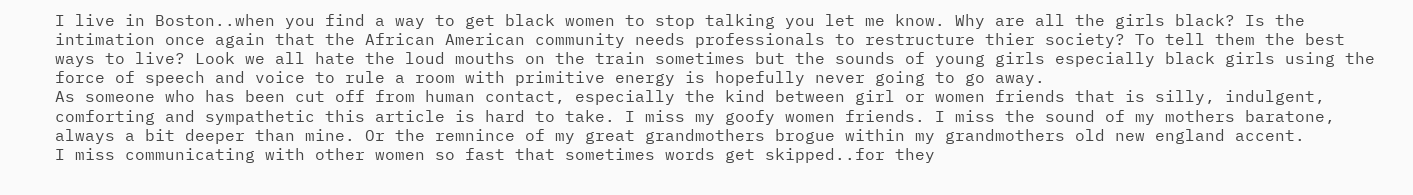I live in Boston..when you find a way to get black women to stop talking you let me know. Why are all the girls black? Is the intimation once again that the African American community needs professionals to restructure thier society? To tell them the best ways to live? Look we all hate the loud mouths on the train sometimes but the sounds of young girls especially black girls using the force of speech and voice to rule a room with primitive energy is hopefully never going to go away.
As someone who has been cut off from human contact, especially the kind between girl or women friends that is silly, indulgent, comforting and sympathetic this article is hard to take. I miss my goofy women friends. I miss the sound of my mothers baratone, always a bit deeper than mine. Or the remnince of my great grandmothers brogue within my grandmothers old new england accent.
I miss communicating with other women so fast that sometimes words get skipped..for they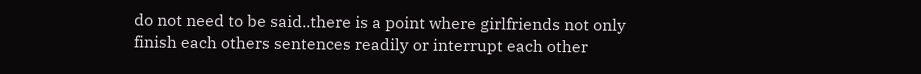do not need to be said..there is a point where girlfriends not only finish each others sentences readily or interrupt each other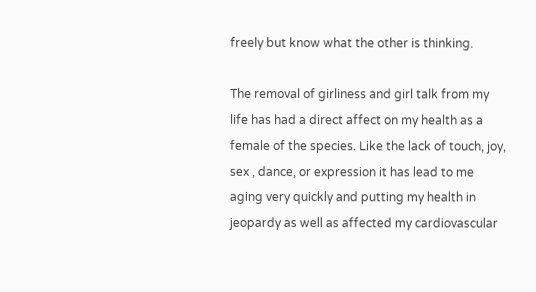freely but know what the other is thinking.

The removal of girliness and girl talk from my life has had a direct affect on my health as a female of the species. Like the lack of touch, joy, sex , dance, or expression it has lead to me aging very quickly and putting my health in jeopardy as well as affected my cardiovascular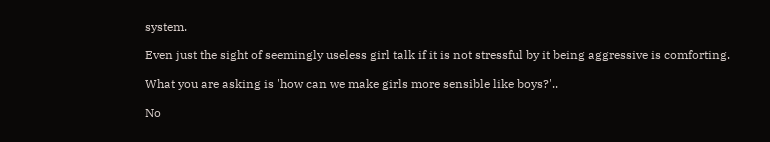system.

Even just the sight of seemingly useless girl talk if it is not stressful by it being aggressive is comforting.

What you are asking is 'how can we make girls more sensible like boys?'..

No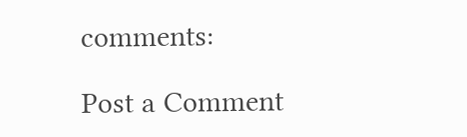comments:

Post a Comment